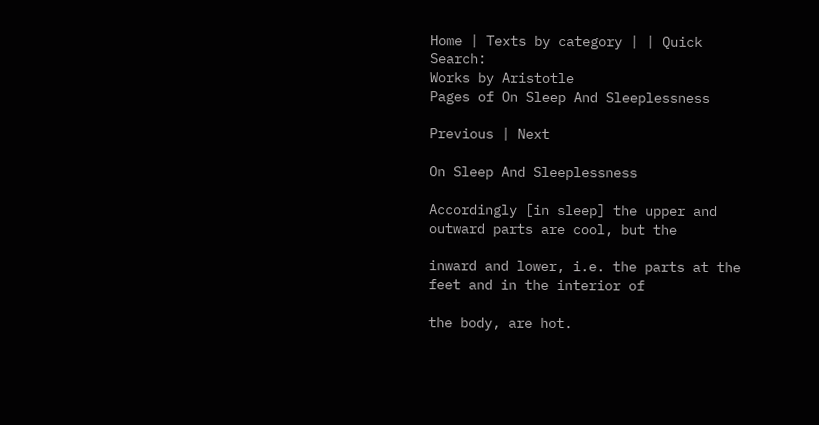Home | Texts by category | | Quick Search:
Works by Aristotle
Pages of On Sleep And Sleeplessness

Previous | Next

On Sleep And Sleeplessness

Accordingly [in sleep] the upper and outward parts are cool, but the

inward and lower, i.e. the parts at the feet and in the interior of

the body, are hot.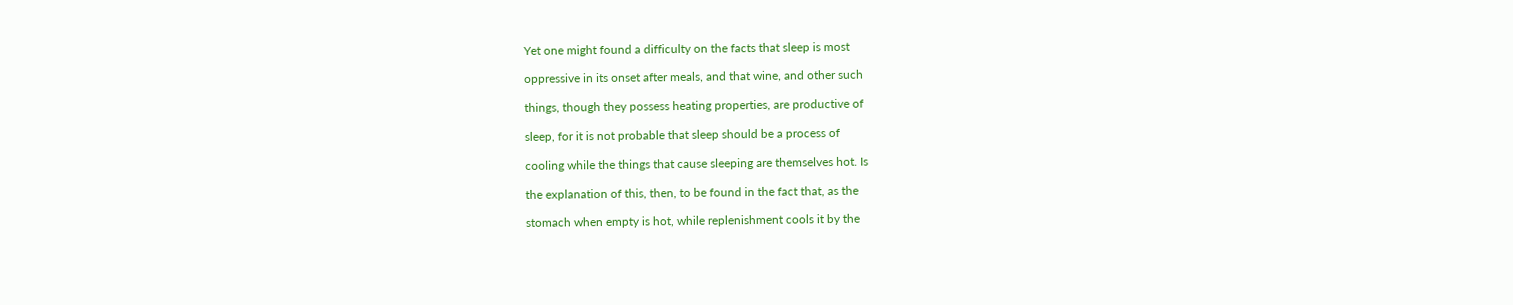Yet one might found a difficulty on the facts that sleep is most

oppressive in its onset after meals, and that wine, and other such

things, though they possess heating properties, are productive of

sleep, for it is not probable that sleep should be a process of

cooling while the things that cause sleeping are themselves hot. Is

the explanation of this, then, to be found in the fact that, as the

stomach when empty is hot, while replenishment cools it by the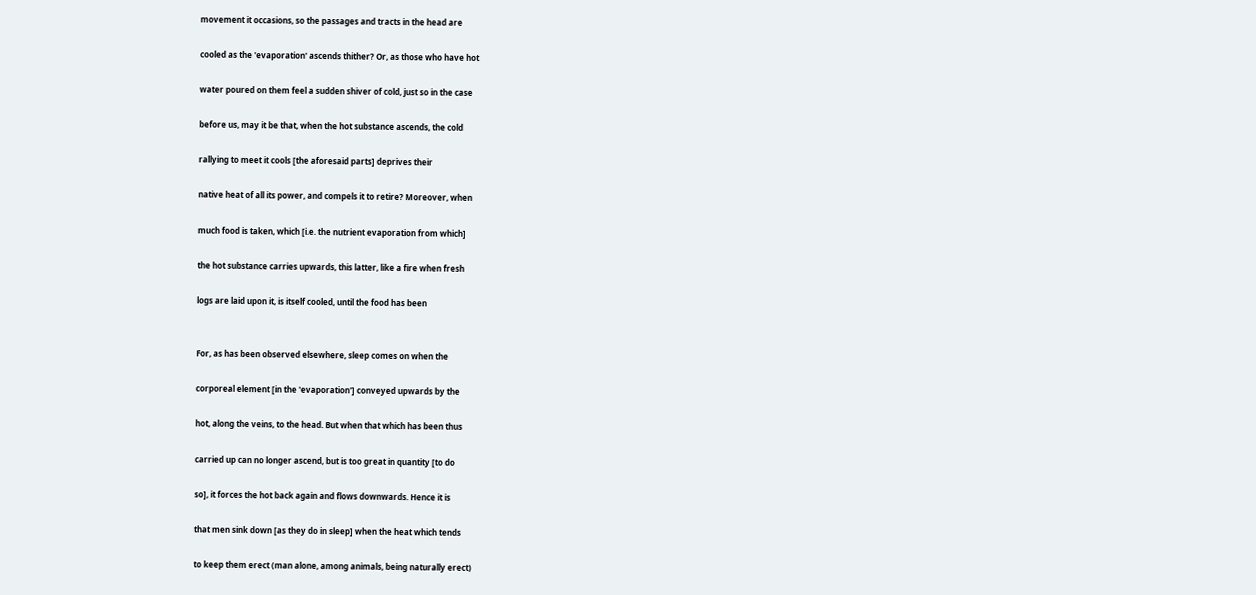movement it occasions, so the passages and tracts in the head are

cooled as the 'evaporation' ascends thither? Or, as those who have hot

water poured on them feel a sudden shiver of cold, just so in the case

before us, may it be that, when the hot substance ascends, the cold

rallying to meet it cools [the aforesaid parts] deprives their

native heat of all its power, and compels it to retire? Moreover, when

much food is taken, which [i.e. the nutrient evaporation from which]

the hot substance carries upwards, this latter, like a fire when fresh

logs are laid upon it, is itself cooled, until the food has been


For, as has been observed elsewhere, sleep comes on when the

corporeal element [in the 'evaporation'] conveyed upwards by the

hot, along the veins, to the head. But when that which has been thus

carried up can no longer ascend, but is too great in quantity [to do

so], it forces the hot back again and flows downwards. Hence it is

that men sink down [as they do in sleep] when the heat which tends

to keep them erect (man alone, among animals, being naturally erect)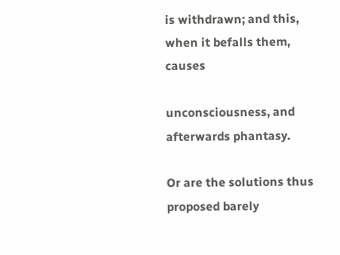is withdrawn; and this, when it befalls them, causes

unconsciousness, and afterwards phantasy.

Or are the solutions thus proposed barely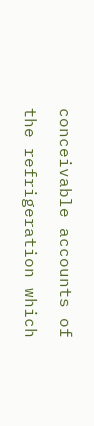conceivable accounts of

the refrigeration which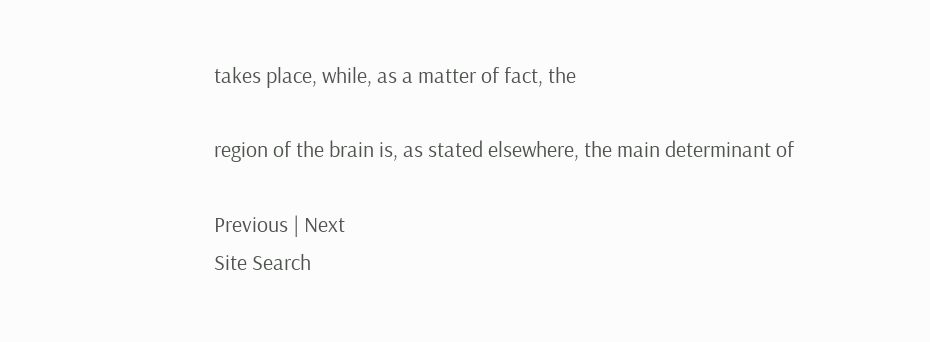takes place, while, as a matter of fact, the

region of the brain is, as stated elsewhere, the main determinant of

Previous | Next
Site Search